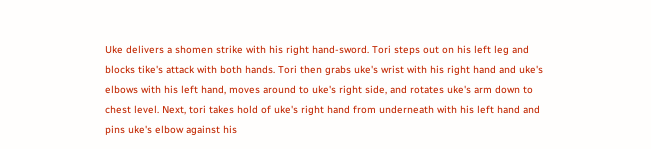Uke delivers a shomen strike with his right hand-sword. Tori steps out on his left leg and blocks tike's attack with both hands. Tori then grabs uke's wrist with his right hand and uke's elbows with his left hand, moves around to uke's right side, and rotates uke's arm down to chest level. Next, tori takes hold of uke's right hand from underneath with his left hand and pins uke's elbow against his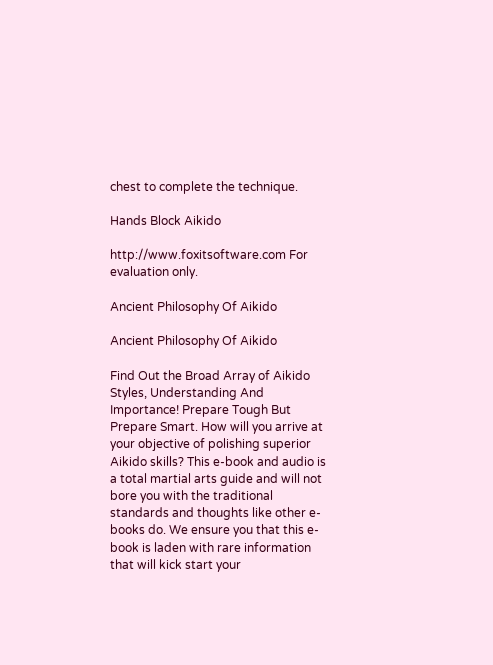chest to complete the technique.

Hands Block Aikido

http://www.foxitsoftware.com For evaluation only.

Ancient Philosophy Of Aikido

Ancient Philosophy Of Aikido

Find Out the Broad Array of Aikido Styles, Understanding And Importance! Prepare Tough But Prepare Smart. How will you arrive at your objective of polishing superior Aikido skills? This e-book and audio is a total martial arts guide and will not bore you with the traditional standards and thoughts like other e-books do. We ensure you that this e-book is laden with rare information that will kick start your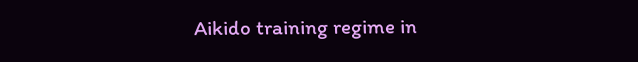Aikido training regime in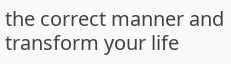the correct manner and transform your life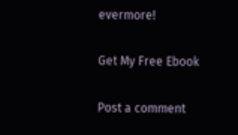evermore!

Get My Free Ebook

Post a comment